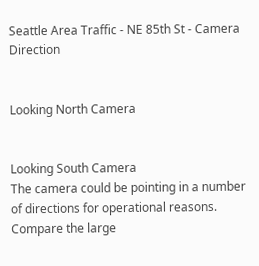Seattle Area Traffic - NE 85th St - Camera Direction


Looking North Camera


Looking South Camera
The camera could be pointing in a number of directions for operational reasons. Compare the large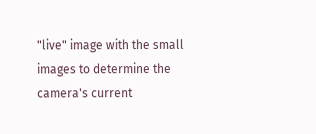"live" image with the small images to determine the camera's current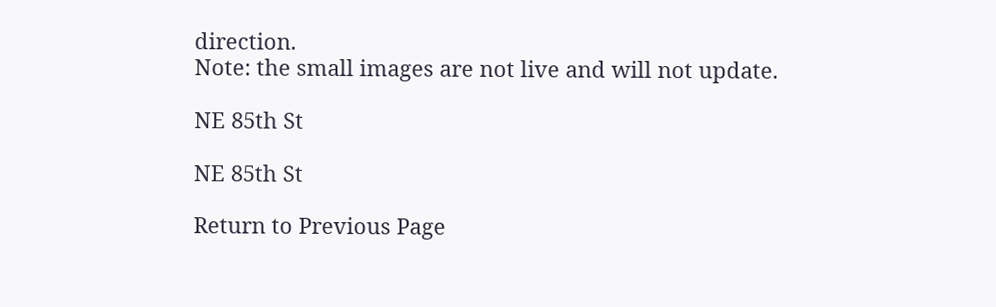direction.
Note: the small images are not live and will not update.

NE 85th St

NE 85th St

Return to Previous Page